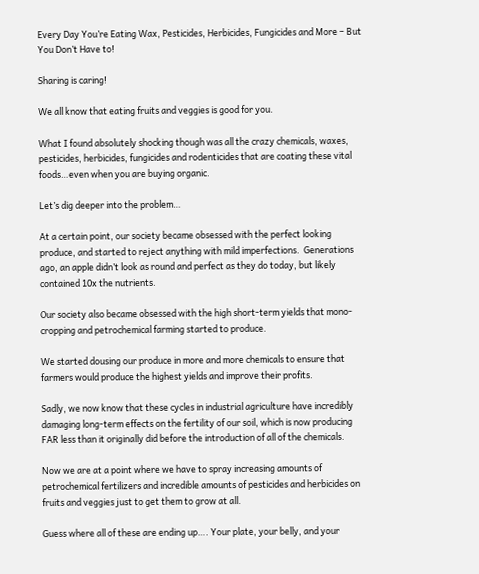Every Day You’re Eating Wax, Pesticides, Herbicides, Fungicides and More – But You Don’t Have to!

Sharing is caring!

We all know that eating fruits and veggies is good for you.

What I found absolutely shocking though was all the crazy chemicals, waxes, pesticides, herbicides, fungicides and rodenticides that are coating these vital foods…even when you are buying organic.

Let’s dig deeper into the problem…

At a certain point, our society became obsessed with the perfect looking produce, and started to reject anything with mild imperfections.  Generations ago, an apple didn’t look as round and perfect as they do today, but likely contained 10x the nutrients.

Our society also became obsessed with the high short-term yields that mono-cropping and petrochemical farming started to produce.

We started dousing our produce in more and more chemicals to ensure that farmers would produce the highest yields and improve their profits.

Sadly, we now know that these cycles in industrial agriculture have incredibly damaging long-term effects on the fertility of our soil, which is now producing FAR less than it originally did before the introduction of all of the chemicals.

Now we are at a point where we have to spray increasing amounts of petrochemical fertilizers and incredible amounts of pesticides and herbicides on fruits and veggies just to get them to grow at all.

Guess where all of these are ending up…. Your plate, your belly, and your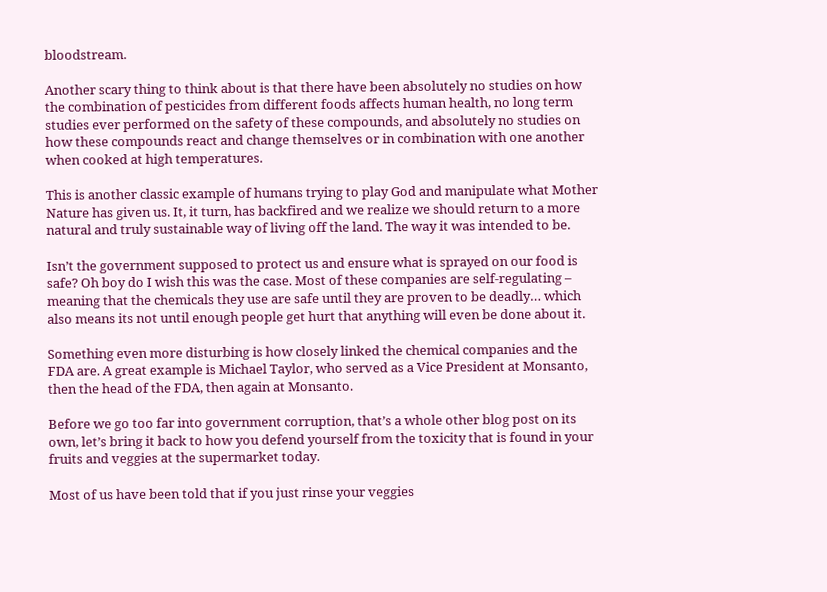bloodstream.

Another scary thing to think about is that there have been absolutely no studies on how the combination of pesticides from different foods affects human health, no long term studies ever performed on the safety of these compounds, and absolutely no studies on how these compounds react and change themselves or in combination with one another when cooked at high temperatures.

This is another classic example of humans trying to play God and manipulate what Mother Nature has given us. It, it turn, has backfired and we realize we should return to a more natural and truly sustainable way of living off the land. The way it was intended to be.

Isn’t the government supposed to protect us and ensure what is sprayed on our food is safe? Oh boy do I wish this was the case. Most of these companies are self-regulating – meaning that the chemicals they use are safe until they are proven to be deadly… which also means its not until enough people get hurt that anything will even be done about it.

Something even more disturbing is how closely linked the chemical companies and the FDA are. A great example is Michael Taylor, who served as a Vice President at Monsanto, then the head of the FDA, then again at Monsanto.

Before we go too far into government corruption, that’s a whole other blog post on its own, let’s bring it back to how you defend yourself from the toxicity that is found in your fruits and veggies at the supermarket today.

Most of us have been told that if you just rinse your veggies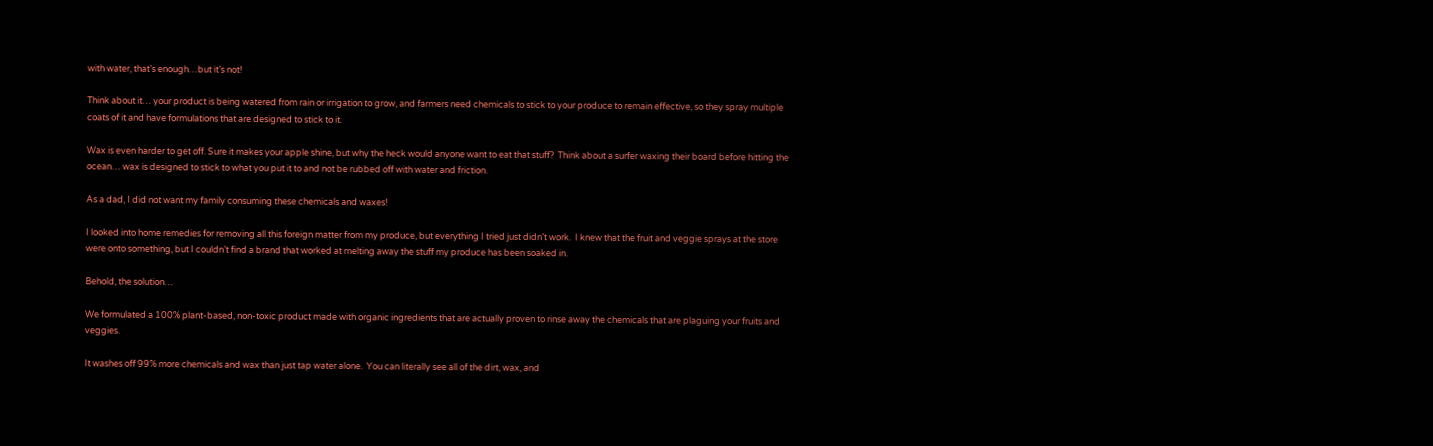with water, that’s enough…but it’s not!

Think about it… your product is being watered from rain or irrigation to grow, and farmers need chemicals to stick to your produce to remain effective, so they spray multiple coats of it and have formulations that are designed to stick to it.

Wax is even harder to get off. Sure it makes your apple shine, but why the heck would anyone want to eat that stuff?  Think about a surfer waxing their board before hitting the ocean… wax is designed to stick to what you put it to and not be rubbed off with water and friction.

As a dad, I did not want my family consuming these chemicals and waxes!

I looked into home remedies for removing all this foreign matter from my produce, but everything I tried just didn’t work.  I knew that the fruit and veggie sprays at the store were onto something, but I couldn’t find a brand that worked at melting away the stuff my produce has been soaked in.

Behold, the solution…

We formulated a 100% plant-based, non-toxic product made with organic ingredients that are actually proven to rinse away the chemicals that are plaguing your fruits and veggies.

It washes off 99% more chemicals and wax than just tap water alone.  You can literally see all of the dirt, wax, and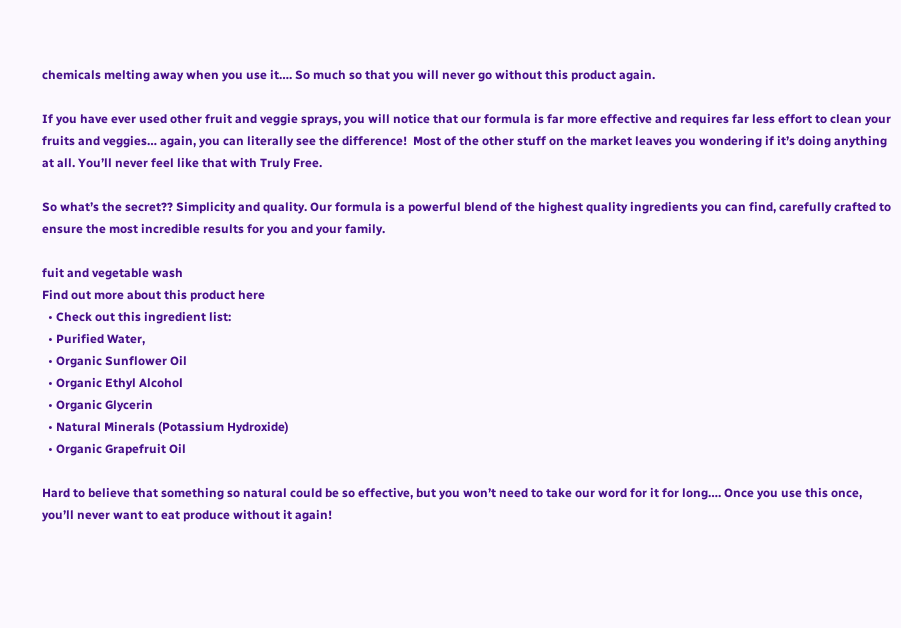chemicals melting away when you use it…. So much so that you will never go without this product again.

If you have ever used other fruit and veggie sprays, you will notice that our formula is far more effective and requires far less effort to clean your fruits and veggies… again, you can literally see the difference!  Most of the other stuff on the market leaves you wondering if it’s doing anything at all. You’ll never feel like that with Truly Free.

So what’s the secret?? Simplicity and quality. Our formula is a powerful blend of the highest quality ingredients you can find, carefully crafted to ensure the most incredible results for you and your family.

fuit and vegetable wash
Find out more about this product here
  • Check out this ingredient list:
  • Purified Water,
  • Organic Sunflower Oil
  • Organic Ethyl Alcohol
  • Organic Glycerin
  • Natural Minerals (Potassium Hydroxide)
  • Organic Grapefruit Oil

Hard to believe that something so natural could be so effective, but you won’t need to take our word for it for long…. Once you use this once, you’ll never want to eat produce without it again!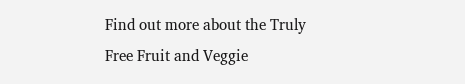Find out more about the Truly Free Fruit and Veggie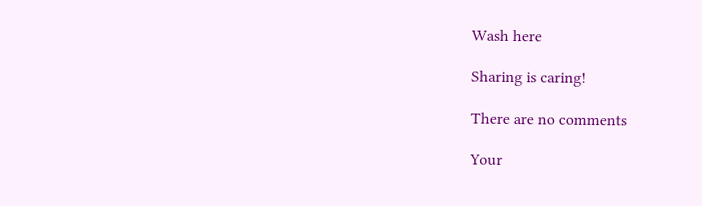Wash here

Sharing is caring!

There are no comments

Your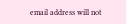email address will not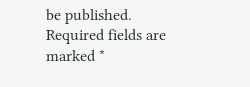be published. Required fields are marked *